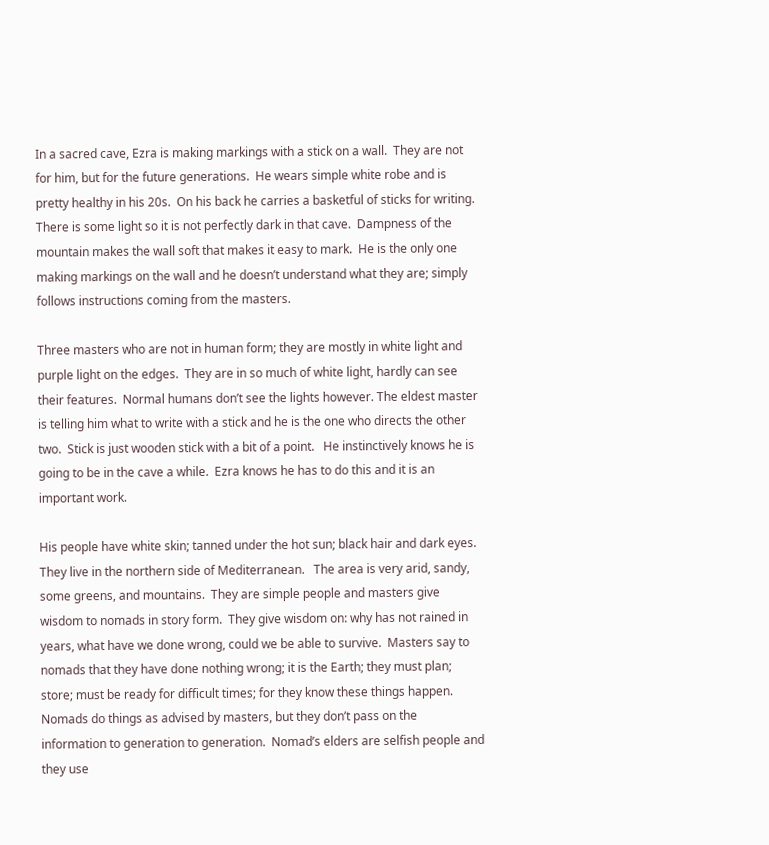In a sacred cave, Ezra is making markings with a stick on a wall.  They are not for him, but for the future generations.  He wears simple white robe and is pretty healthy in his 20s.  On his back he carries a basketful of sticks for writing.  There is some light so it is not perfectly dark in that cave.  Dampness of the mountain makes the wall soft that makes it easy to mark.  He is the only one making markings on the wall and he doesn’t understand what they are; simply follows instructions coming from the masters.

Three masters who are not in human form; they are mostly in white light and purple light on the edges.  They are in so much of white light, hardly can see their features.  Normal humans don’t see the lights however. The eldest master is telling him what to write with a stick and he is the one who directs the other two.  Stick is just wooden stick with a bit of a point.   He instinctively knows he is going to be in the cave a while.  Ezra knows he has to do this and it is an important work.

His people have white skin; tanned under the hot sun; black hair and dark eyes.  They live in the northern side of Mediterranean.   The area is very arid, sandy, some greens, and mountains.  They are simple people and masters give wisdom to nomads in story form.  They give wisdom on: why has not rained in years, what have we done wrong, could we be able to survive.  Masters say to nomads that they have done nothing wrong; it is the Earth; they must plan; store; must be ready for difficult times; for they know these things happen.  Nomads do things as advised by masters, but they don’t pass on the information to generation to generation.  Nomad’s elders are selfish people and they use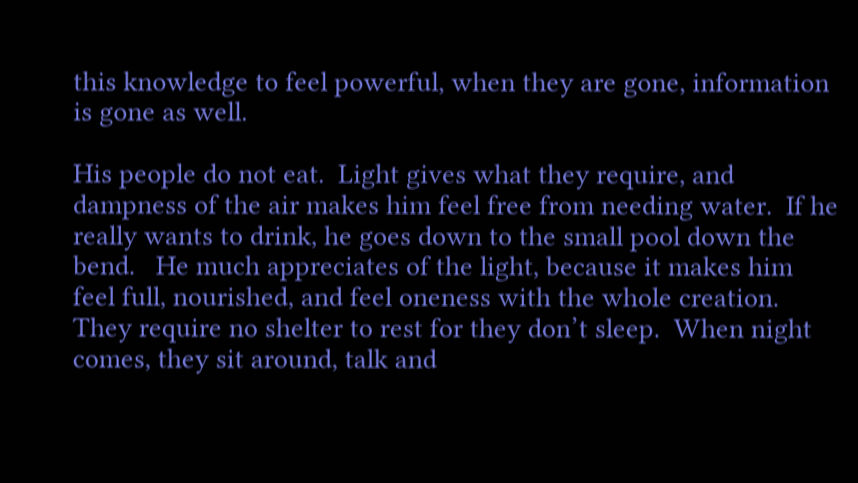this knowledge to feel powerful, when they are gone, information is gone as well.

His people do not eat.  Light gives what they require, and dampness of the air makes him feel free from needing water.  If he really wants to drink, he goes down to the small pool down the bend.   He much appreciates of the light, because it makes him feel full, nourished, and feel oneness with the whole creation.  They require no shelter to rest for they don’t sleep.  When night comes, they sit around, talk and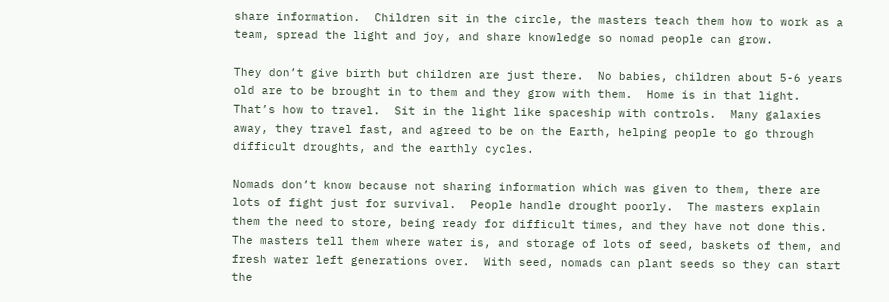share information.  Children sit in the circle, the masters teach them how to work as a team, spread the light and joy, and share knowledge so nomad people can grow.

They don’t give birth but children are just there.  No babies, children about 5-6 years old are to be brought in to them and they grow with them.  Home is in that light.  That’s how to travel.  Sit in the light like spaceship with controls.  Many galaxies away, they travel fast, and agreed to be on the Earth, helping people to go through difficult droughts, and the earthly cycles.

Nomads don’t know because not sharing information which was given to them, there are lots of fight just for survival.  People handle drought poorly.  The masters explain them the need to store, being ready for difficult times, and they have not done this.  The masters tell them where water is, and storage of lots of seed, baskets of them, and fresh water left generations over.  With seed, nomads can plant seeds so they can start the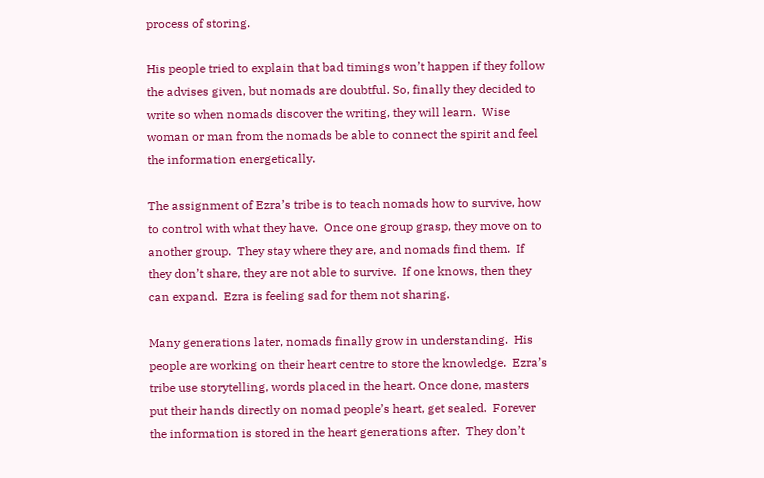process of storing.

His people tried to explain that bad timings won’t happen if they follow the advises given, but nomads are doubtful. So, finally they decided to write so when nomads discover the writing, they will learn.  Wise woman or man from the nomads be able to connect the spirit and feel the information energetically.

The assignment of Ezra’s tribe is to teach nomads how to survive, how to control with what they have.  Once one group grasp, they move on to another group.  They stay where they are, and nomads find them.  If they don’t share, they are not able to survive.  If one knows, then they can expand.  Ezra is feeling sad for them not sharing.

Many generations later, nomads finally grow in understanding.  His people are working on their heart centre to store the knowledge.  Ezra’s tribe use storytelling, words placed in the heart. Once done, masters put their hands directly on nomad people’s heart, get sealed.  Forever the information is stored in the heart generations after.  They don’t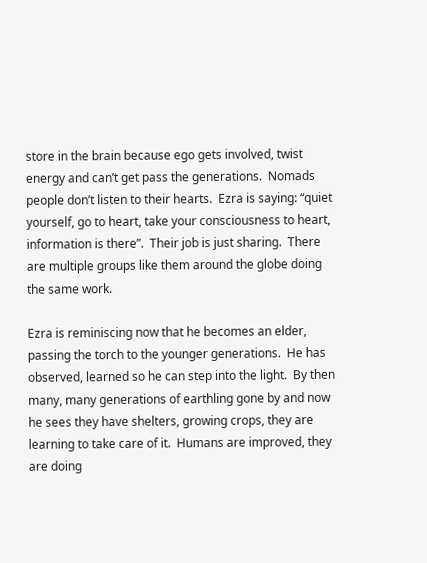store in the brain because ego gets involved, twist energy and can’t get pass the generations.  Nomads people don’t listen to their hearts.  Ezra is saying: “quiet yourself, go to heart, take your consciousness to heart, information is there”.  Their job is just sharing.  There are multiple groups like them around the globe doing the same work.

Ezra is reminiscing now that he becomes an elder, passing the torch to the younger generations.  He has observed, learned so he can step into the light.  By then many, many generations of earthling gone by and now he sees they have shelters, growing crops, they are learning to take care of it.  Humans are improved, they are doing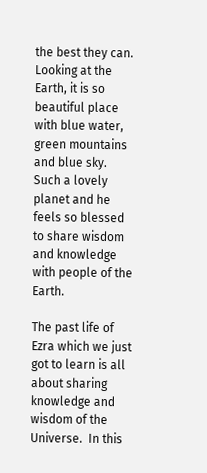the best they can.  Looking at the Earth, it is so beautiful place with blue water, green mountains and blue sky.  Such a lovely planet and he feels so blessed to share wisdom and knowledge with people of the Earth.

The past life of Ezra which we just got to learn is all about sharing knowledge and wisdom of the Universe.  In this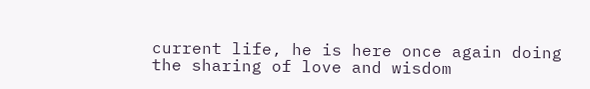current life, he is here once again doing the sharing of love and wisdom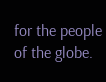for the people of the globe.